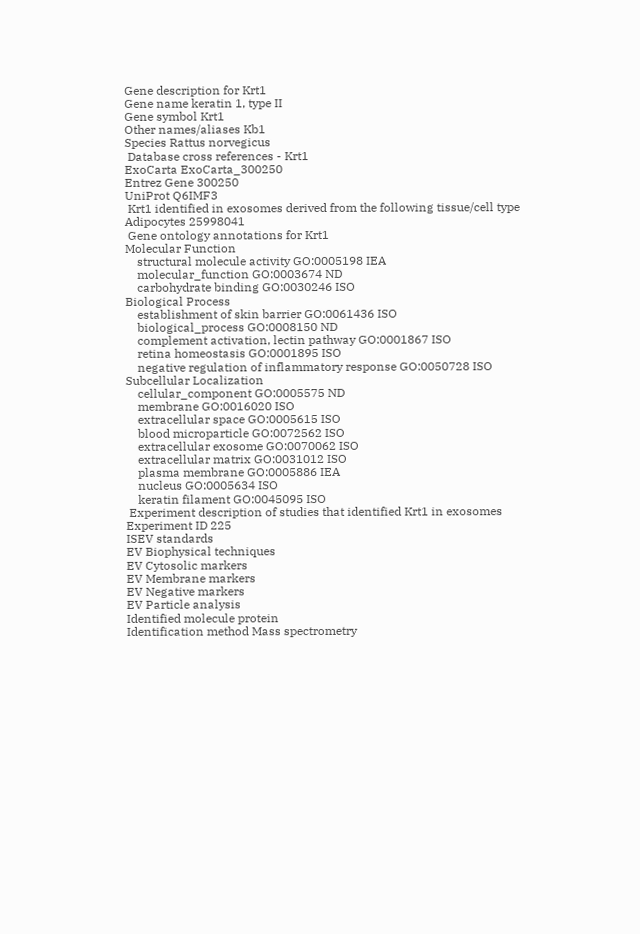Gene description for Krt1
Gene name keratin 1, type II
Gene symbol Krt1
Other names/aliases Kb1
Species Rattus norvegicus
 Database cross references - Krt1
ExoCarta ExoCarta_300250
Entrez Gene 300250
UniProt Q6IMF3
 Krt1 identified in exosomes derived from the following tissue/cell type
Adipocytes 25998041
 Gene ontology annotations for Krt1
Molecular Function
    structural molecule activity GO:0005198 IEA
    molecular_function GO:0003674 ND
    carbohydrate binding GO:0030246 ISO
Biological Process
    establishment of skin barrier GO:0061436 ISO
    biological_process GO:0008150 ND
    complement activation, lectin pathway GO:0001867 ISO
    retina homeostasis GO:0001895 ISO
    negative regulation of inflammatory response GO:0050728 ISO
Subcellular Localization
    cellular_component GO:0005575 ND
    membrane GO:0016020 ISO
    extracellular space GO:0005615 ISO
    blood microparticle GO:0072562 ISO
    extracellular exosome GO:0070062 ISO
    extracellular matrix GO:0031012 ISO
    plasma membrane GO:0005886 IEA
    nucleus GO:0005634 ISO
    keratin filament GO:0045095 ISO
 Experiment description of studies that identified Krt1 in exosomes
Experiment ID 225
ISEV standards
EV Biophysical techniques
EV Cytosolic markers
EV Membrane markers
EV Negative markers
EV Particle analysis
Identified molecule protein
Identification method Mass spectrometry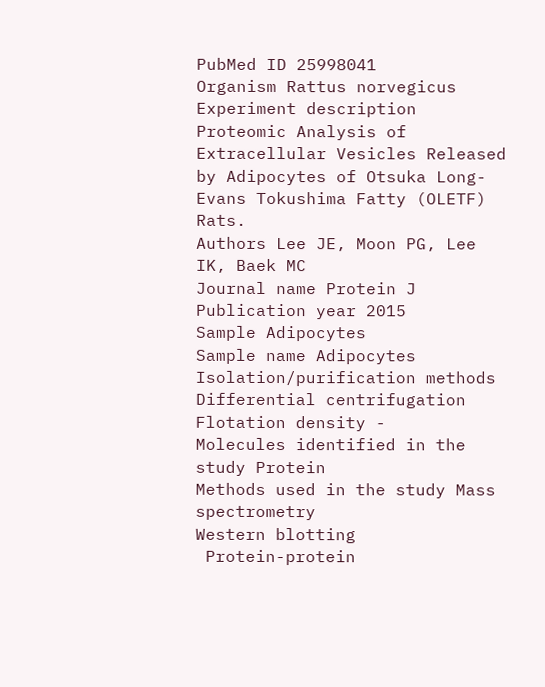PubMed ID 25998041
Organism Rattus norvegicus
Experiment description Proteomic Analysis of Extracellular Vesicles Released by Adipocytes of Otsuka Long-Evans Tokushima Fatty (OLETF) Rats.
Authors Lee JE, Moon PG, Lee IK, Baek MC
Journal name Protein J
Publication year 2015
Sample Adipocytes
Sample name Adipocytes
Isolation/purification methods Differential centrifugation
Flotation density -
Molecules identified in the study Protein
Methods used in the study Mass spectrometry
Western blotting
 Protein-protein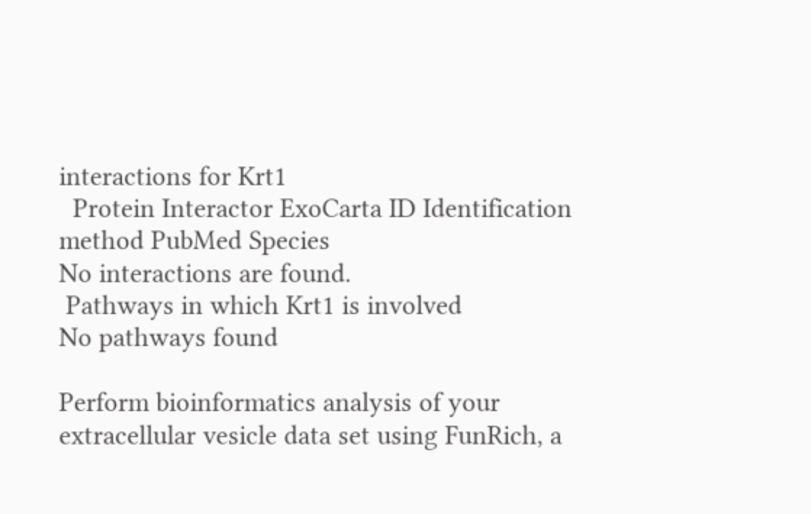interactions for Krt1
  Protein Interactor ExoCarta ID Identification method PubMed Species
No interactions are found.
 Pathways in which Krt1 is involved
No pathways found

Perform bioinformatics analysis of your extracellular vesicle data set using FunRich, a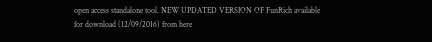open access standalone tool. NEW UPDATED VERSION OF FunRich available for download (12/09/2016) from here